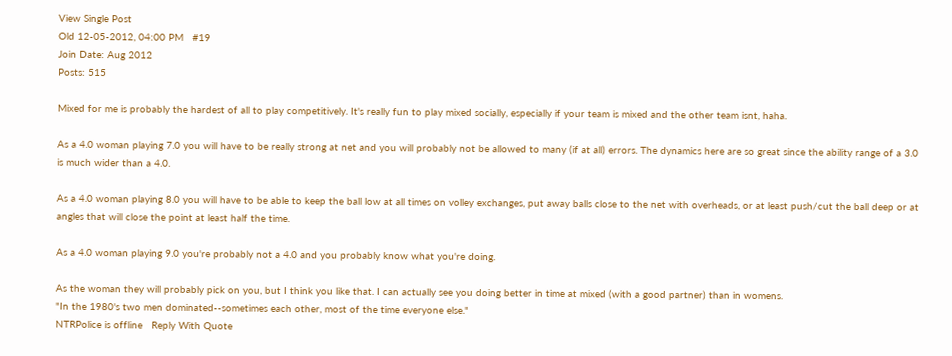View Single Post
Old 12-05-2012, 04:00 PM   #19
Join Date: Aug 2012
Posts: 515

Mixed for me is probably the hardest of all to play competitively. It's really fun to play mixed socially, especially if your team is mixed and the other team isnt, haha.

As a 4.0 woman playing 7.0 you will have to be really strong at net and you will probably not be allowed to many (if at all) errors. The dynamics here are so great since the ability range of a 3.0 is much wider than a 4.0.

As a 4.0 woman playing 8.0 you will have to be able to keep the ball low at all times on volley exchanges, put away balls close to the net with overheads, or at least push/cut the ball deep or at angles that will close the point at least half the time.

As a 4.0 woman playing 9.0 you're probably not a 4.0 and you probably know what you're doing.

As the woman they will probably pick on you, but I think you like that. I can actually see you doing better in time at mixed (with a good partner) than in womens.
"In the 1980's two men dominated--sometimes each other, most of the time everyone else."
NTRPolice is offline   Reply With Quote